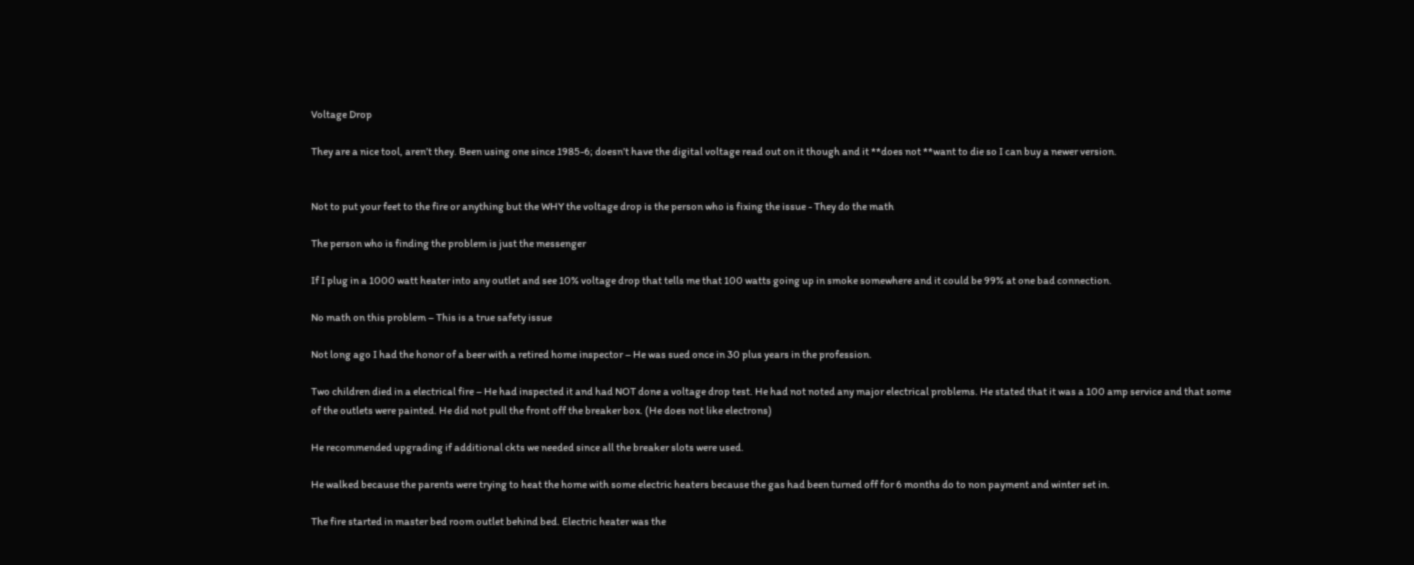Voltage Drop

They are a nice tool, aren’t they. Been using one since 1985-6; doesn’t have the digital voltage read out on it though and it **does not **want to die so I can buy a newer version.


Not to put your feet to the fire or anything but the WHY the voltage drop is the person who is fixing the issue - They do the math

The person who is finding the problem is just the messenger

If I plug in a 1000 watt heater into any outlet and see 10% voltage drop that tells me that 100 watts going up in smoke somewhere and it could be 99% at one bad connection.

No math on this problem – This is a true safety issue

Not long ago I had the honor of a beer with a retired home inspector – He was sued once in 30 plus years in the profession.

Two children died in a electrical fire – He had inspected it and had NOT done a voltage drop test. He had not noted any major electrical problems. He stated that it was a 100 amp service and that some of the outlets were painted. He did not pull the front off the breaker box. (He does not like electrons)

He recommended upgrading if additional ckts we needed since all the breaker slots were used.

He walked because the parents were trying to heat the home with some electric heaters because the gas had been turned off for 6 months do to non payment and winter set in.

The fire started in master bed room outlet behind bed. Electric heater was the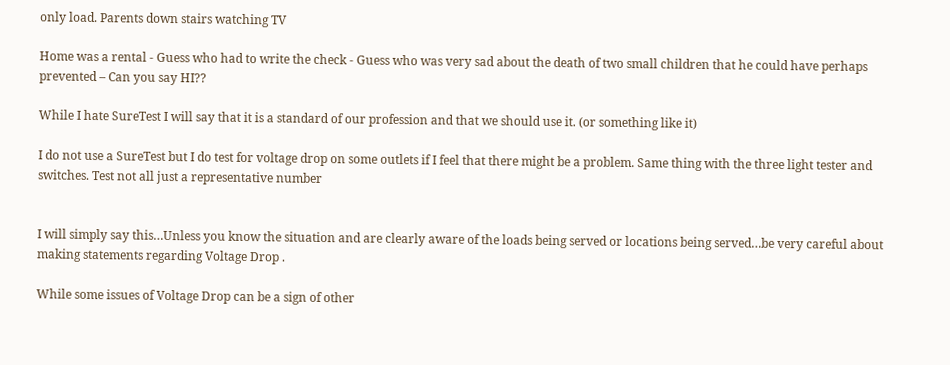only load. Parents down stairs watching TV

Home was a rental - Guess who had to write the check - Guess who was very sad about the death of two small children that he could have perhaps prevented – Can you say HI??

While I hate SureTest I will say that it is a standard of our profession and that we should use it. (or something like it)

I do not use a SureTest but I do test for voltage drop on some outlets if I feel that there might be a problem. Same thing with the three light tester and switches. Test not all just a representative number


I will simply say this…Unless you know the situation and are clearly aware of the loads being served or locations being served…be very careful about making statements regarding Voltage Drop .

While some issues of Voltage Drop can be a sign of other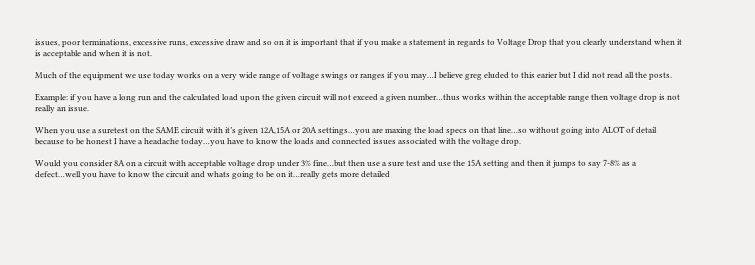issues, poor terminations, excessive runs, excessive draw and so on it is important that if you make a statement in regards to Voltage Drop that you clearly understand when it is acceptable and when it is not.

Much of the equipment we use today works on a very wide range of voltage swings or ranges if you may…I believe greg eluded to this earier but I did not read all the posts.

Example: if you have a long run and the calculated load upon the given circuit will not exceed a given number…thus works within the acceptable range then voltage drop is not really an issue.

When you use a suretest on the SAME circuit with it’s given 12A,15A or 20A settings…you are maxing the load specs on that line…so without going into ALOT of detail because to be honest I have a headache today…you have to know the loads and connected issues associated with the voltage drop.

Would you consider 8A on a circuit with acceptable voltage drop under 3% fine…but then use a sure test and use the 15A setting and then it jumps to say 7-8% as a defect…well you have to know the circuit and whats going to be on it…really gets more detailed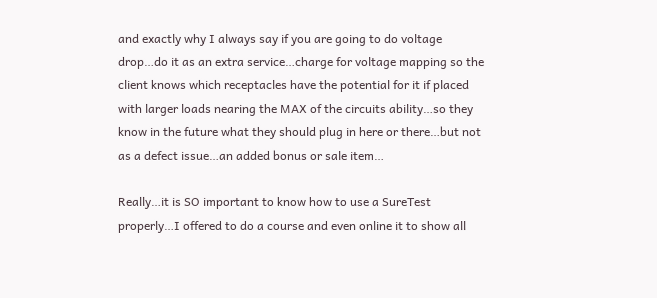and exactly why I always say if you are going to do voltage drop…do it as an extra service…charge for voltage mapping so the client knows which receptacles have the potential for it if placed with larger loads nearing the MAX of the circuits ability…so they know in the future what they should plug in here or there…but not as a defect issue…an added bonus or sale item…

Really…it is SO important to know how to use a SureTest properly…I offered to do a course and even online it to show all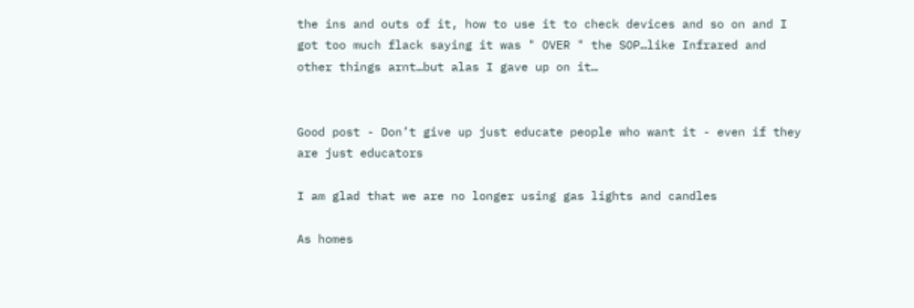the ins and outs of it, how to use it to check devices and so on and I got too much flack saying it was " OVER " the SOP…like Infrared and other things arnt…but alas I gave up on it…


Good post - Don’t give up just educate people who want it - even if they are just educators

I am glad that we are no longer using gas lights and candles

As homes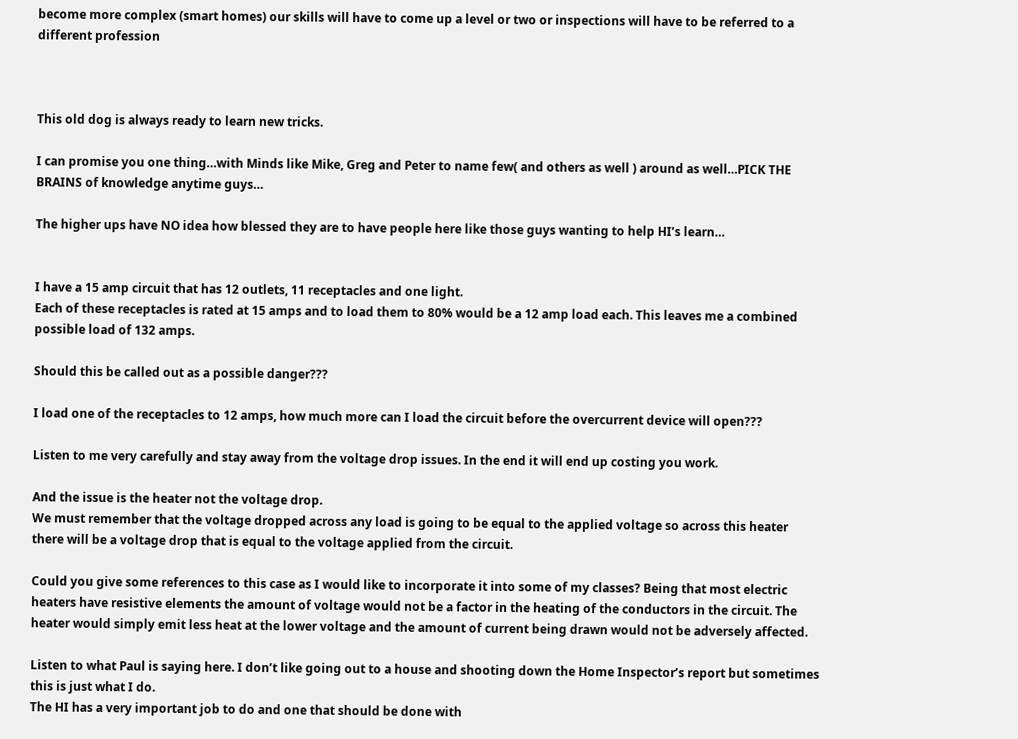become more complex (smart homes) our skills will have to come up a level or two or inspections will have to be referred to a different profession



This old dog is always ready to learn new tricks.

I can promise you one thing…with Minds like Mike, Greg and Peter to name few( and others as well ) around as well…PICK THE BRAINS of knowledge anytime guys…

The higher ups have NO idea how blessed they are to have people here like those guys wanting to help HI’s learn…


I have a 15 amp circuit that has 12 outlets, 11 receptacles and one light.
Each of these receptacles is rated at 15 amps and to load them to 80% would be a 12 amp load each. This leaves me a combined possible load of 132 amps.

Should this be called out as a possible danger???

I load one of the receptacles to 12 amps, how much more can I load the circuit before the overcurrent device will open???

Listen to me very carefully and stay away from the voltage drop issues. In the end it will end up costing you work.

And the issue is the heater not the voltage drop.
We must remember that the voltage dropped across any load is going to be equal to the applied voltage so across this heater there will be a voltage drop that is equal to the voltage applied from the circuit.

Could you give some references to this case as I would like to incorporate it into some of my classes? Being that most electric heaters have resistive elements the amount of voltage would not be a factor in the heating of the conductors in the circuit. The heater would simply emit less heat at the lower voltage and the amount of current being drawn would not be adversely affected.

Listen to what Paul is saying here. I don’t like going out to a house and shooting down the Home Inspector’s report but sometimes this is just what I do.
The HI has a very important job to do and one that should be done with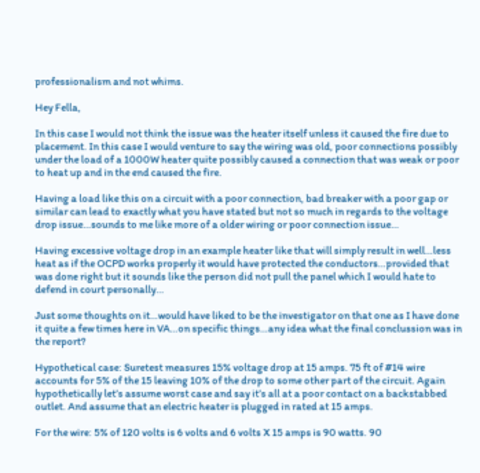professionalism and not whims.

Hey Fella,

In this case I would not think the issue was the heater itself unless it caused the fire due to placement. In this case I would venture to say the wiring was old, poor connections possibly under the load of a 1000W heater quite possibly caused a connection that was weak or poor to heat up and in the end caused the fire.

Having a load like this on a circuit with a poor connection, bad breaker with a poor gap or similar can lead to exactly what you have stated but not so much in regards to the voltage drop issue…sounds to me like more of a older wiring or poor connection issue…

Having excessive voltage drop in an example heater like that will simply result in well…less heat as if the OCPD works properly it would have protected the conductors…provided that was done right but it sounds like the person did not pull the panel which I would hate to defend in court personally…

Just some thoughts on it…would have liked to be the investigator on that one as I have done it quite a few times here in VA…on specific things…any idea what the final conclussion was in the report?

Hypothetical case: Suretest measures 15% voltage drop at 15 amps. 75 ft of #14 wire accounts for 5% of the 15 leaving 10% of the drop to some other part of the circuit. Again hypothetically let’s assume worst case and say it’s all at a poor contact on a backstabbed outlet. And assume that an electric heater is plugged in rated at 15 amps.

For the wire: 5% of 120 volts is 6 volts and 6 volts X 15 amps is 90 watts. 90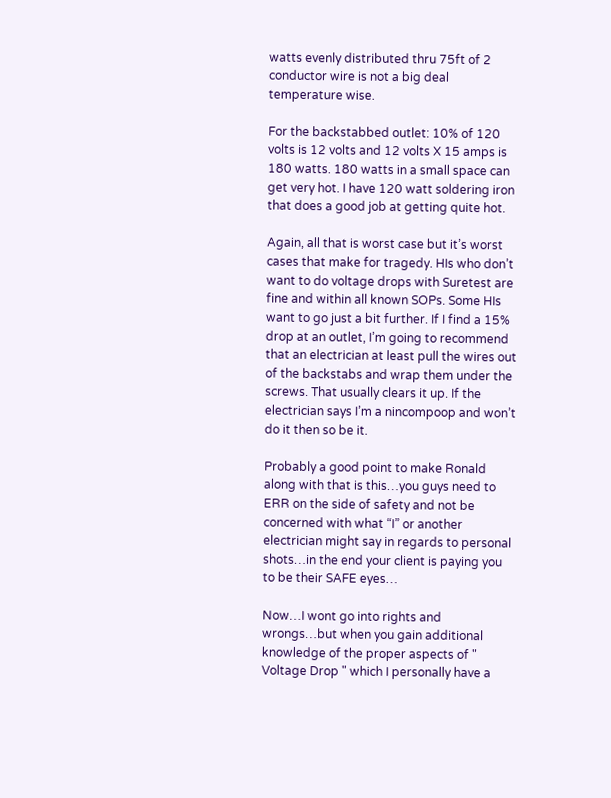watts evenly distributed thru 75ft of 2 conductor wire is not a big deal temperature wise.

For the backstabbed outlet: 10% of 120 volts is 12 volts and 12 volts X 15 amps is 180 watts. 180 watts in a small space can get very hot. I have 120 watt soldering iron that does a good job at getting quite hot.

Again, all that is worst case but it’s worst cases that make for tragedy. HIs who don’t want to do voltage drops with Suretest are fine and within all known SOPs. Some HIs want to go just a bit further. If I find a 15% drop at an outlet, I’m going to recommend that an electrician at least pull the wires out of the backstabs and wrap them under the screws. That usually clears it up. If the electrician says I’m a nincompoop and won’t do it then so be it.

Probably a good point to make Ronald along with that is this…you guys need to ERR on the side of safety and not be concerned with what “I” or another electrician might say in regards to personal shots…in the end your client is paying you to be their SAFE eyes…

Now…I wont go into rights and wrongs…but when you gain additional knowledge of the proper aspects of " Voltage Drop " which I personally have a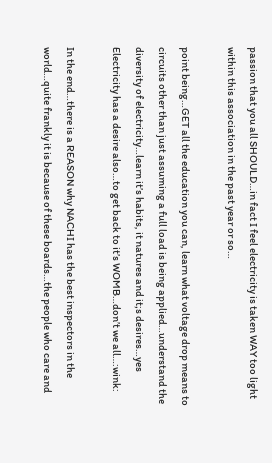passion that you all SHOULD…in fact I feel electricity is taken WAY too light within this association in the past year or so…

point being…GET all the education you can, learn what voltage drop means to circuits other than just assuming a full load is being applied…understand the diversity of electricity…learn it’s habits, it natures and it;s desires…yes Electricity has a desire also…to get back to it’s WOMB…don’t we all…:wink:

In the end…there is a REASON why NACHI has the best inspectors in the world…quite frankly it is because of these boards…the people who care and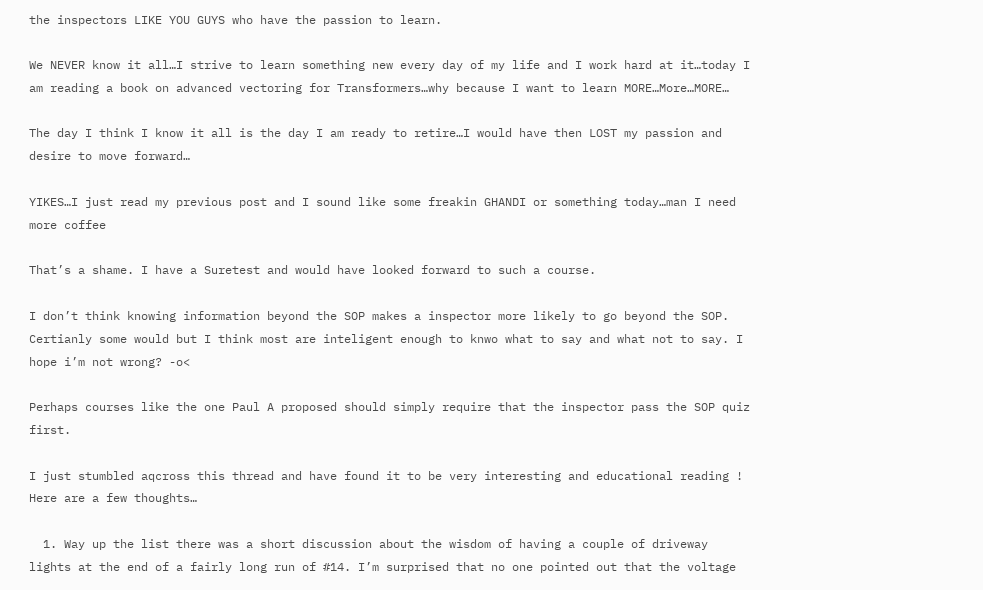the inspectors LIKE YOU GUYS who have the passion to learn.

We NEVER know it all…I strive to learn something new every day of my life and I work hard at it…today I am reading a book on advanced vectoring for Transformers…why because I want to learn MORE…More…MORE…

The day I think I know it all is the day I am ready to retire…I would have then LOST my passion and desire to move forward…

YIKES…I just read my previous post and I sound like some freakin GHANDI or something today…man I need more coffee

That’s a shame. I have a Suretest and would have looked forward to such a course.

I don’t think knowing information beyond the SOP makes a inspector more likely to go beyond the SOP. Certianly some would but I think most are inteligent enough to knwo what to say and what not to say. I hope i’m not wrong? -o<

Perhaps courses like the one Paul A proposed should simply require that the inspector pass the SOP quiz first.

I just stumbled aqcross this thread and have found it to be very interesting and educational reading ! Here are a few thoughts…

  1. Way up the list there was a short discussion about the wisdom of having a couple of driveway lights at the end of a fairly long run of #14. I’m surprised that no one pointed out that the voltage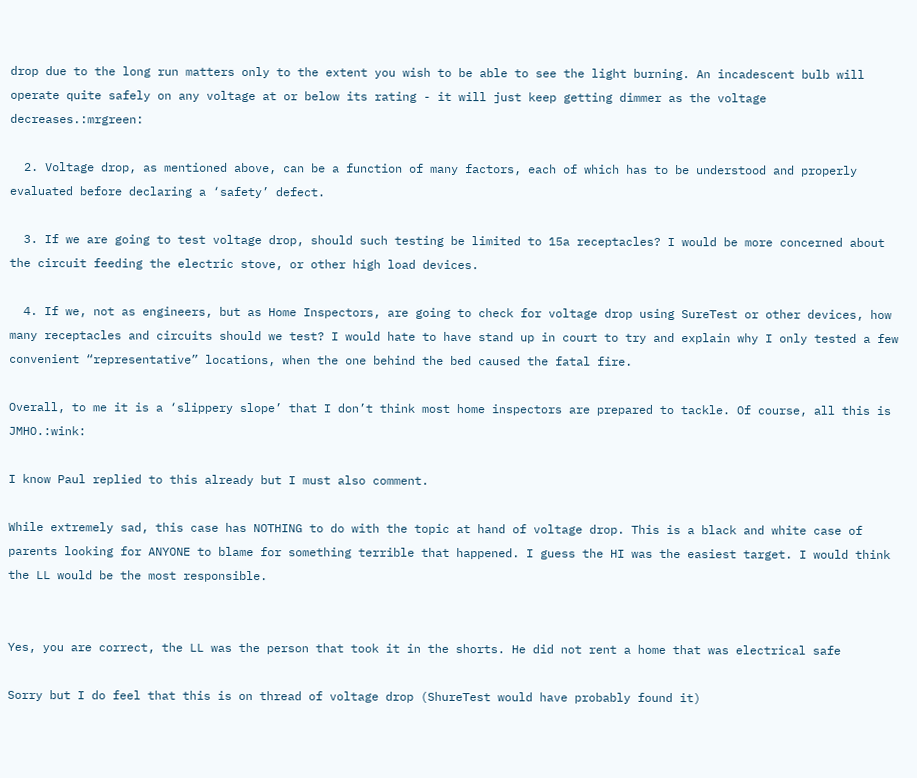drop due to the long run matters only to the extent you wish to be able to see the light burning. An incadescent bulb will operate quite safely on any voltage at or below its rating - it will just keep getting dimmer as the voltage decreases.:mrgreen:

  2. Voltage drop, as mentioned above, can be a function of many factors, each of which has to be understood and properly evaluated before declaring a ‘safety’ defect.

  3. If we are going to test voltage drop, should such testing be limited to 15a receptacles? I would be more concerned about the circuit feeding the electric stove, or other high load devices.

  4. If we, not as engineers, but as Home Inspectors, are going to check for voltage drop using SureTest or other devices, how many receptacles and circuits should we test? I would hate to have stand up in court to try and explain why I only tested a few convenient “representative” locations, when the one behind the bed caused the fatal fire.

Overall, to me it is a ‘slippery slope’ that I don’t think most home inspectors are prepared to tackle. Of course, all this is JMHO.:wink:

I know Paul replied to this already but I must also comment.

While extremely sad, this case has NOTHING to do with the topic at hand of voltage drop. This is a black and white case of parents looking for ANYONE to blame for something terrible that happened. I guess the HI was the easiest target. I would think the LL would be the most responsible.


Yes, you are correct, the LL was the person that took it in the shorts. He did not rent a home that was electrical safe

Sorry but I do feel that this is on thread of voltage drop (ShureTest would have probably found it)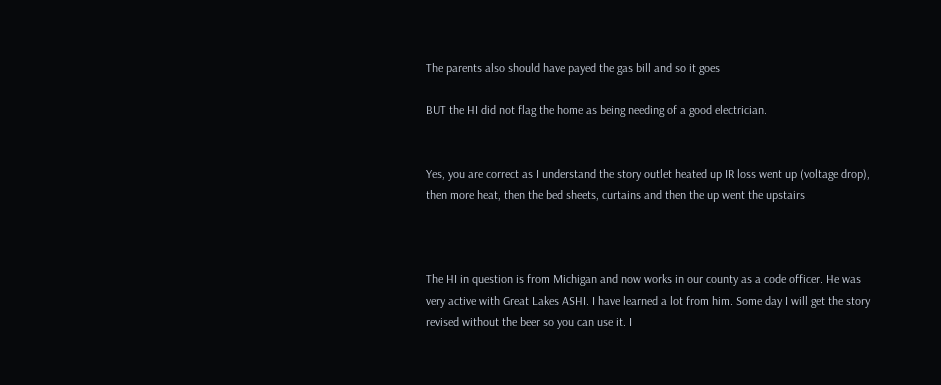The parents also should have payed the gas bill and so it goes

BUT the HI did not flag the home as being needing of a good electrician.


Yes, you are correct as I understand the story outlet heated up IR loss went up (voltage drop), then more heat, then the bed sheets, curtains and then the up went the upstairs



The HI in question is from Michigan and now works in our county as a code officer. He was very active with Great Lakes ASHI. I have learned a lot from him. Some day I will get the story revised without the beer so you can use it. I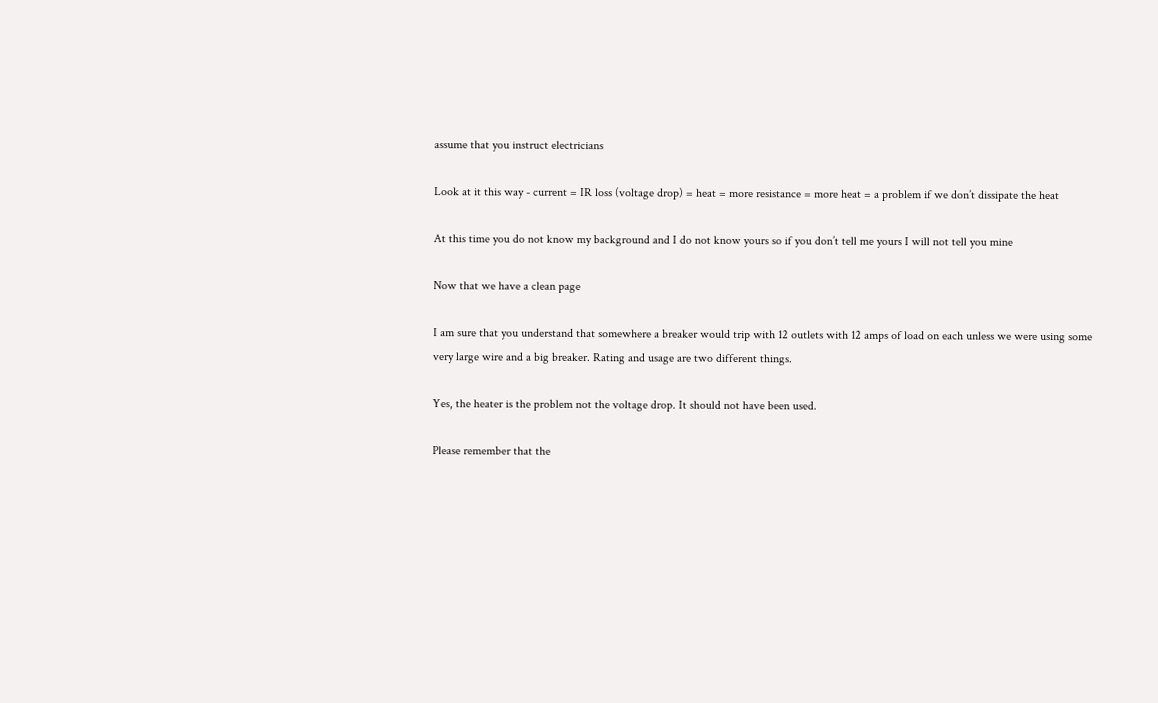assume that you instruct electricians

Look at it this way - current = IR loss (voltage drop) = heat = more resistance = more heat = a problem if we don’t dissipate the heat

At this time you do not know my background and I do not know yours so if you don’t tell me yours I will not tell you mine

Now that we have a clean page

I am sure that you understand that somewhere a breaker would trip with 12 outlets with 12 amps of load on each unless we were using some very large wire and a big breaker. Rating and usage are two different things.

Yes, the heater is the problem not the voltage drop. It should not have been used.

Please remember that the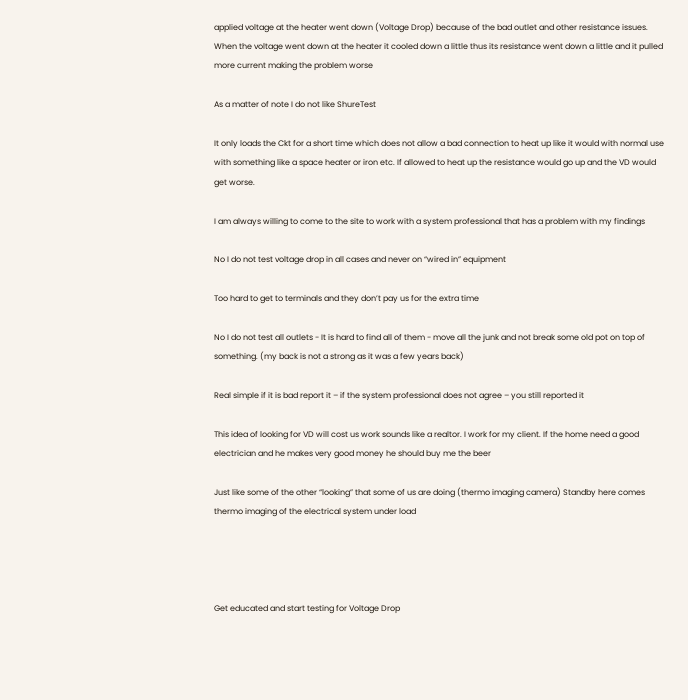applied voltage at the heater went down (Voltage Drop) because of the bad outlet and other resistance issues. When the voltage went down at the heater it cooled down a little thus its resistance went down a little and it pulled more current making the problem worse

As a matter of note I do not like ShureTest

It only loads the Ckt for a short time which does not allow a bad connection to heat up like it would with normal use with something like a space heater or iron etc. If allowed to heat up the resistance would go up and the VD would get worse.

I am always willing to come to the site to work with a system professional that has a problem with my findings

No I do not test voltage drop in all cases and never on “wired in” equipment

Too hard to get to terminals and they don’t pay us for the extra time

No I do not test all outlets - It is hard to find all of them - move all the junk and not break some old pot on top of something. (my back is not a strong as it was a few years back)

Real simple if it is bad report it – if the system professional does not agree – you still reported it

This idea of looking for VD will cost us work sounds like a realtor. I work for my client. If the home need a good electrician and he makes very good money he should buy me the beer

Just like some of the other “looking” that some of us are doing (thermo imaging camera) Standby here comes thermo imaging of the electrical system under load




Get educated and start testing for Voltage Drop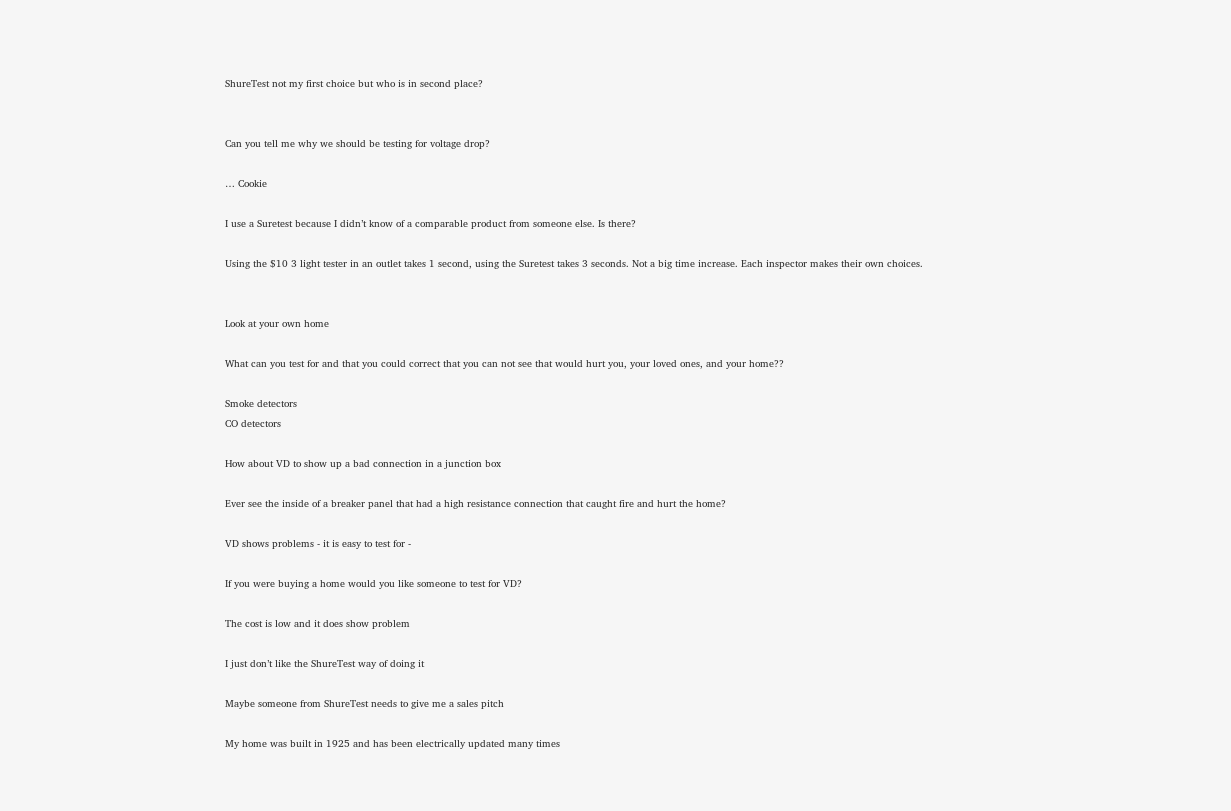ShureTest not my first choice but who is in second place?


Can you tell me why we should be testing for voltage drop?

… Cookie

I use a Suretest because I didn’t know of a comparable product from someone else. Is there?

Using the $10 3 light tester in an outlet takes 1 second, using the Suretest takes 3 seconds. Not a big time increase. Each inspector makes their own choices.


Look at your own home

What can you test for and that you could correct that you can not see that would hurt you, your loved ones, and your home??

Smoke detectors
CO detectors

How about VD to show up a bad connection in a junction box

Ever see the inside of a breaker panel that had a high resistance connection that caught fire and hurt the home?

VD shows problems - it is easy to test for -

If you were buying a home would you like someone to test for VD?

The cost is low and it does show problem

I just don’t like the ShureTest way of doing it

Maybe someone from ShureTest needs to give me a sales pitch

My home was built in 1925 and has been electrically updated many times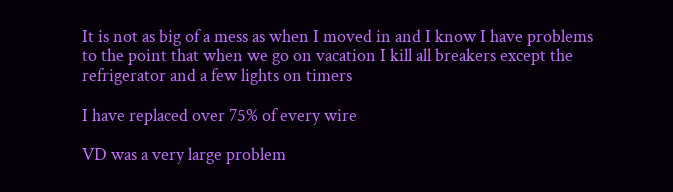It is not as big of a mess as when I moved in and I know I have problems to the point that when we go on vacation I kill all breakers except the refrigerator and a few lights on timers

I have replaced over 75% of every wire

VD was a very large problem